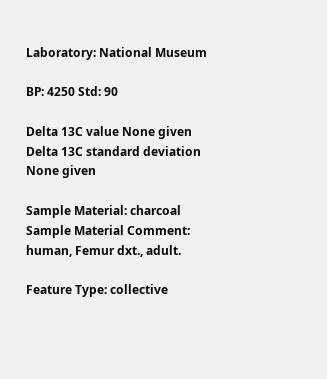Laboratory: National Museum

BP: 4250 Std: 90

Delta 13C value None given Delta 13C standard deviation None given

Sample Material: charcoal Sample Material Comment: human, Femur dxt., adult.

Feature Type: collective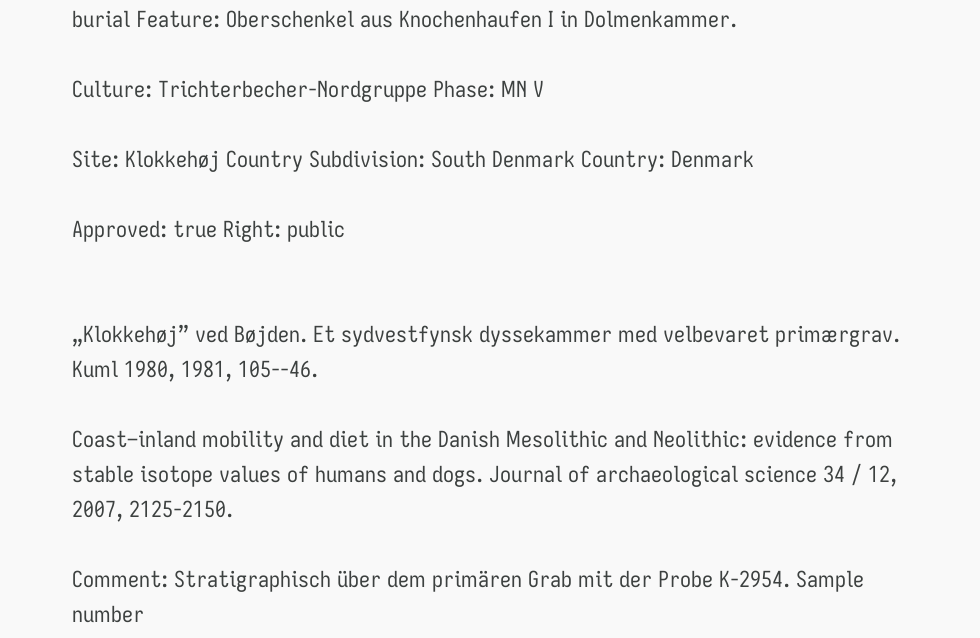burial Feature: Oberschenkel aus Knochenhaufen I in Dolmenkammer.

Culture: Trichterbecher-Nordgruppe Phase: MN V

Site: Klokkehøj Country Subdivision: South Denmark Country: Denmark

Approved: true Right: public


„Klokkehøj” ved Bøjden. Et sydvestfynsk dyssekammer med velbevaret primærgrav. Kuml 1980, 1981, 105--46.

Coast–inland mobility and diet in the Danish Mesolithic and Neolithic: evidence from stable isotope values of humans and dogs. Journal of archaeological science 34 / 12, 2007, 2125-2150.

Comment: Stratigraphisch über dem primären Grab mit der Probe K-2954. Sample number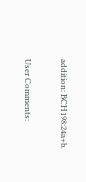addition: BCH198:24a+b.

User Comments: